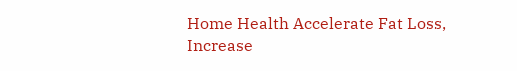Home Health Accelerate Fat Loss, Increase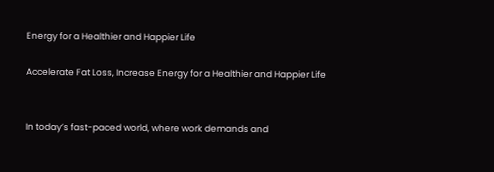Energy for a Healthier and Happier Life

Accelerate Fat Loss, Increase Energy for a Healthier and Happier Life


In today’s fast-paced world, where work demands and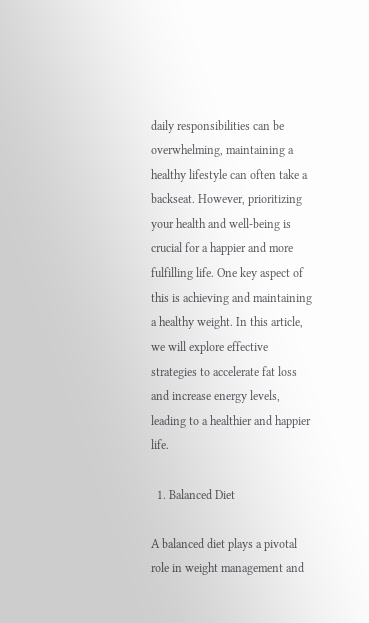daily responsibilities can be overwhelming, maintaining a healthy lifestyle can often take a backseat. However, prioritizing your health and well-being is crucial for a happier and more fulfilling life. One key aspect of this is achieving and maintaining a healthy weight. In this article, we will explore effective strategies to accelerate fat loss and increase energy levels, leading to a healthier and happier life.

  1. Balanced Diet

A balanced diet plays a pivotal role in weight management and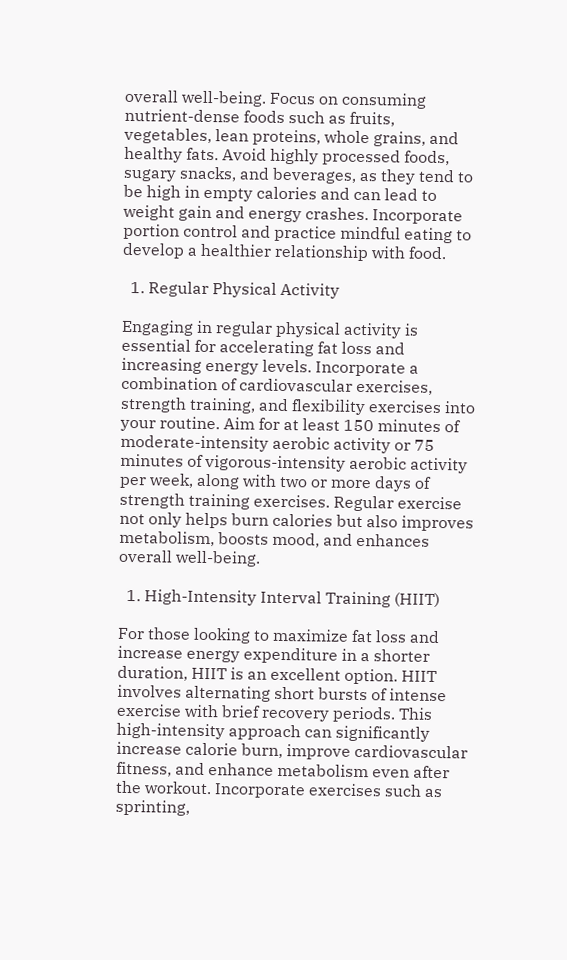overall well-being. Focus on consuming nutrient-dense foods such as fruits, vegetables, lean proteins, whole grains, and healthy fats. Avoid highly processed foods, sugary snacks, and beverages, as they tend to be high in empty calories and can lead to weight gain and energy crashes. Incorporate portion control and practice mindful eating to develop a healthier relationship with food.

  1. Regular Physical Activity

Engaging in regular physical activity is essential for accelerating fat loss and increasing energy levels. Incorporate a combination of cardiovascular exercises, strength training, and flexibility exercises into your routine. Aim for at least 150 minutes of moderate-intensity aerobic activity or 75 minutes of vigorous-intensity aerobic activity per week, along with two or more days of strength training exercises. Regular exercise not only helps burn calories but also improves metabolism, boosts mood, and enhances overall well-being.

  1. High-Intensity Interval Training (HIIT)

For those looking to maximize fat loss and increase energy expenditure in a shorter duration, HIIT is an excellent option. HIIT involves alternating short bursts of intense exercise with brief recovery periods. This high-intensity approach can significantly increase calorie burn, improve cardiovascular fitness, and enhance metabolism even after the workout. Incorporate exercises such as sprinting,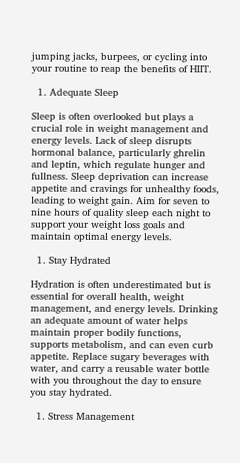jumping jacks, burpees, or cycling into your routine to reap the benefits of HIIT.

  1. Adequate Sleep

Sleep is often overlooked but plays a crucial role in weight management and energy levels. Lack of sleep disrupts hormonal balance, particularly ghrelin and leptin, which regulate hunger and fullness. Sleep deprivation can increase appetite and cravings for unhealthy foods, leading to weight gain. Aim for seven to nine hours of quality sleep each night to support your weight loss goals and maintain optimal energy levels.

  1. Stay Hydrated

Hydration is often underestimated but is essential for overall health, weight management, and energy levels. Drinking an adequate amount of water helps maintain proper bodily functions, supports metabolism, and can even curb appetite. Replace sugary beverages with water, and carry a reusable water bottle with you throughout the day to ensure you stay hydrated.

  1. Stress Management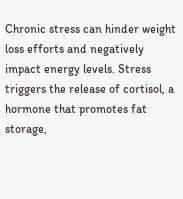Chronic stress can hinder weight loss efforts and negatively impact energy levels. Stress triggers the release of cortisol, a hormone that promotes fat storage,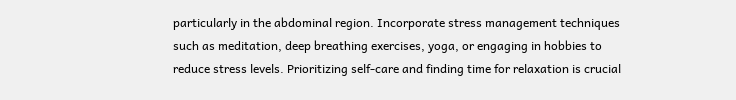particularly in the abdominal region. Incorporate stress management techniques such as meditation, deep breathing exercises, yoga, or engaging in hobbies to reduce stress levels. Prioritizing self-care and finding time for relaxation is crucial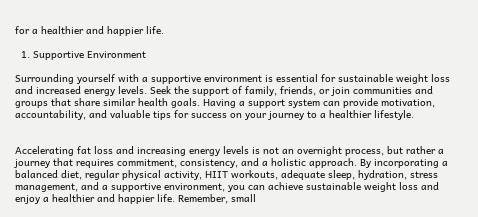for a healthier and happier life.

  1. Supportive Environment

Surrounding yourself with a supportive environment is essential for sustainable weight loss and increased energy levels. Seek the support of family, friends, or join communities and groups that share similar health goals. Having a support system can provide motivation, accountability, and valuable tips for success on your journey to a healthier lifestyle.


Accelerating fat loss and increasing energy levels is not an overnight process, but rather a journey that requires commitment, consistency, and a holistic approach. By incorporating a balanced diet, regular physical activity, HIIT workouts, adequate sleep, hydration, stress management, and a supportive environment, you can achieve sustainable weight loss and enjoy a healthier and happier life. Remember, small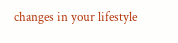changes in your lifestyle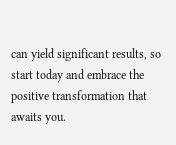can yield significant results, so start today and embrace the positive transformation that awaits you.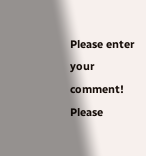Please enter your comment!
Please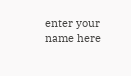enter your name here